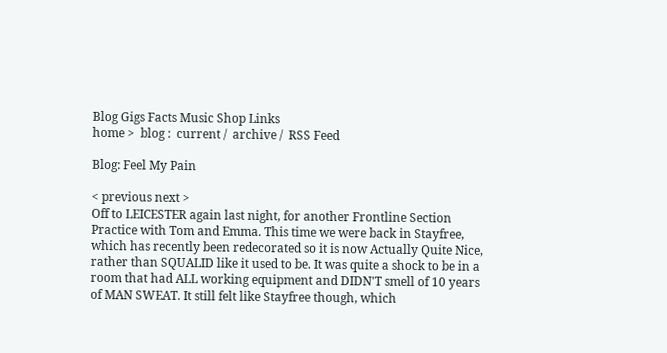Blog Gigs Facts Music Shop Links
home >  blog :  current /  archive /  RSS Feed

Blog: Feel My Pain

< previous next >
Off to LEICESTER again last night, for another Frontline Section Practice with Tom and Emma. This time we were back in Stayfree, which has recently been redecorated so it is now Actually Quite Nice, rather than SQUALID like it used to be. It was quite a shock to be in a room that had ALL working equipment and DIDN'T smell of 10 years of MAN SWEAT. It still felt like Stayfree though, which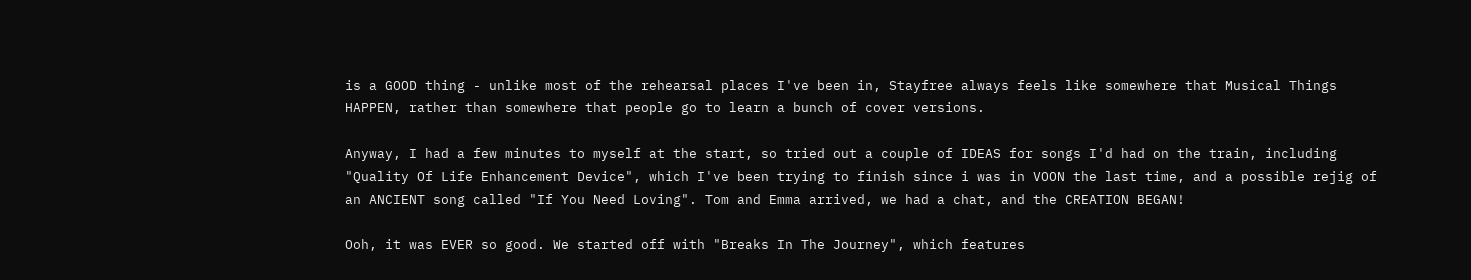is a GOOD thing - unlike most of the rehearsal places I've been in, Stayfree always feels like somewhere that Musical Things HAPPEN, rather than somewhere that people go to learn a bunch of cover versions.

Anyway, I had a few minutes to myself at the start, so tried out a couple of IDEAS for songs I'd had on the train, including "Quality Of Life Enhancement Device", which I've been trying to finish since i was in VOON the last time, and a possible rejig of an ANCIENT song called "If You Need Loving". Tom and Emma arrived, we had a chat, and the CREATION BEGAN!

Ooh, it was EVER so good. We started off with "Breaks In The Journey", which features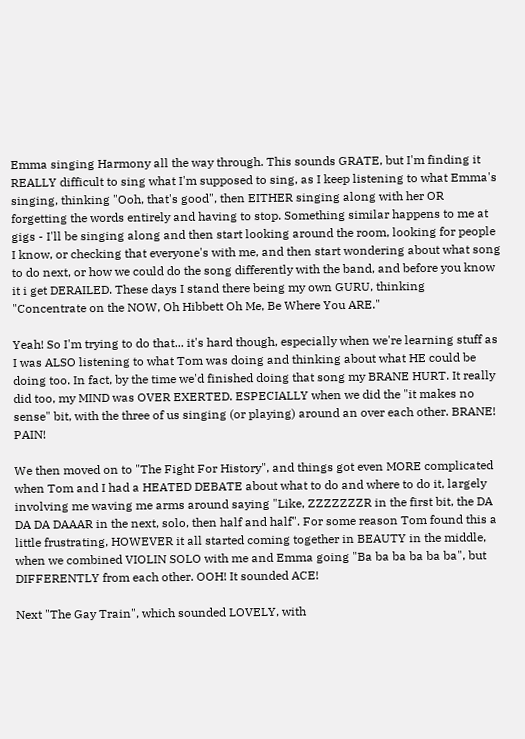Emma singing Harmony all the way through. This sounds GRATE, but I'm finding it REALLY difficult to sing what I'm supposed to sing, as I keep listening to what Emma's singing, thinking "Ooh, that's good", then EITHER singing along with her OR forgetting the words entirely and having to stop. Something similar happens to me at gigs - I'll be singing along and then start looking around the room, looking for people I know, or checking that everyone's with me, and then start wondering about what song to do next, or how we could do the song differently with the band, and before you know it i get DERAILED. These days I stand there being my own GURU, thinking "Concentrate on the NOW, Oh Hibbett Oh Me, Be Where You ARE."

Yeah! So I'm trying to do that... it's hard though, especially when we're learning stuff as I was ALSO listening to what Tom was doing and thinking about what HE could be doing too. In fact, by the time we'd finished doing that song my BRANE HURT. It really did too, my MIND was OVER EXERTED. ESPECIALLY when we did the "it makes no sense" bit, with the three of us singing (or playing) around an over each other. BRANE! PAIN!

We then moved on to "The Fight For History", and things got even MORE complicated when Tom and I had a HEATED DEBATE about what to do and where to do it, largely involving me waving me arms around saying "Like, ZZZZZZZR in the first bit, the DA DA DA DAAAR in the next, solo, then half and half". For some reason Tom found this a little frustrating, HOWEVER it all started coming together in BEAUTY in the middle, when we combined VIOLIN SOLO with me and Emma going "Ba ba ba ba ba ba", but DIFFERENTLY from each other. OOH! It sounded ACE!

Next "The Gay Train", which sounded LOVELY, with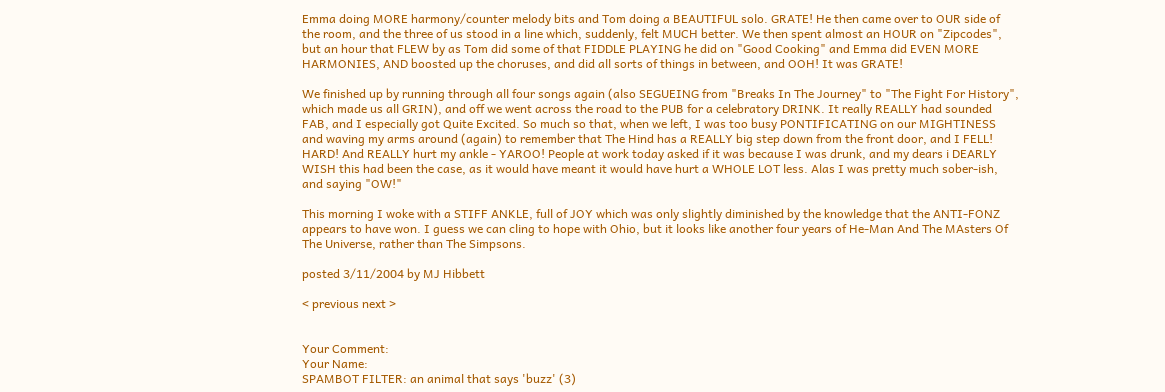Emma doing MORE harmony/counter melody bits and Tom doing a BEAUTIFUL solo. GRATE! He then came over to OUR side of the room, and the three of us stood in a line which, suddenly, felt MUCH better. We then spent almost an HOUR on "Zipcodes", but an hour that FLEW by as Tom did some of that FIDDLE PLAYING he did on "Good Cooking" and Emma did EVEN MORE HARMONIES, AND boosted up the choruses, and did all sorts of things in between, and OOH! It was GRATE!

We finished up by running through all four songs again (also SEGUEING from "Breaks In The Journey" to "The Fight For History", which made us all GRIN), and off we went across the road to the PUB for a celebratory DRINK. It really REALLY had sounded FAB, and I especially got Quite Excited. So much so that, when we left, I was too busy PONTIFICATING on our MIGHTINESS and waving my arms around (again) to remember that The Hind has a REALLY big step down from the front door, and I FELL! HARD! And REALLY hurt my ankle - YAROO! People at work today asked if it was because I was drunk, and my dears i DEARLY WISH this had been the case, as it would have meant it would have hurt a WHOLE LOT less. Alas I was pretty much sober-ish, and saying "OW!"

This morning I woke with a STIFF ANKLE, full of JOY which was only slightly diminished by the knowledge that the ANTI-FONZ appears to have won. I guess we can cling to hope with Ohio, but it looks like another four years of He-Man And The MAsters Of The Universe, rather than The Simpsons.

posted 3/11/2004 by MJ Hibbett

< previous next >


Your Comment:
Your Name:
SPAMBOT FILTER: an animal that says 'buzz' (3)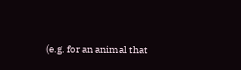(e.g. for an animal that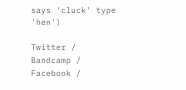says 'cluck' type 'hen')

Twitter /  Bandcamp /  Facebook /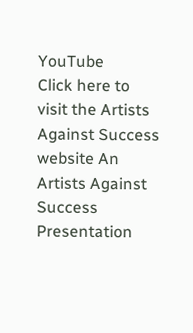YouTube
Click here to visit the Artists Against Success website An Artists Against Success Presentation